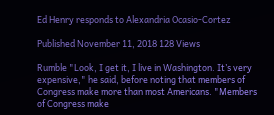Ed Henry responds to Alexandria Ocasio-Cortez

Published November 11, 2018 128 Views

Rumble "Look, I get it, I live in Washington. It’s very expensive," he said, before noting that members of Congress make more than most Americans. "Members of Congress make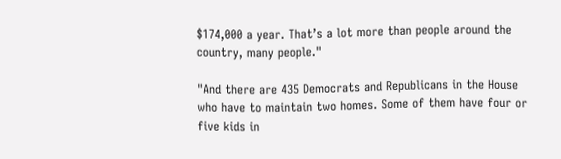$174,000 a year. That’s a lot more than people around the country, many people."

"And there are 435 Democrats and Republicans in the House who have to maintain two homes. Some of them have four or five kids in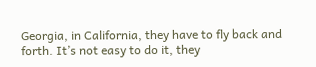Georgia, in California, they have to fly back and forth. It’s not easy to do it, they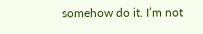somehow do it. I’m not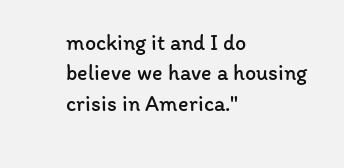mocking it and I do believe we have a housing crisis in America."